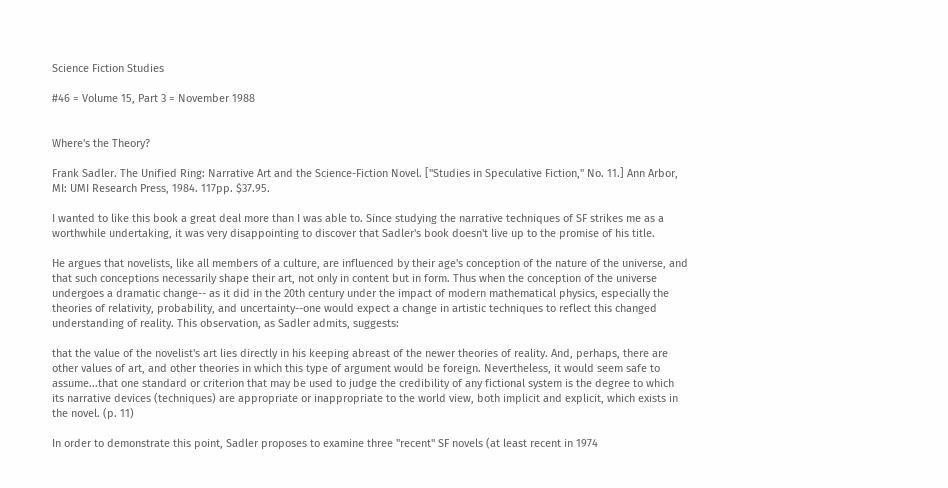Science Fiction Studies

#46 = Volume 15, Part 3 = November 1988


Where's the Theory?

Frank Sadler. The Unified Ring: Narrative Art and the Science-Fiction Novel. ["Studies in Speculative Fiction," No. 11.] Ann Arbor, MI: UMI Research Press, 1984. 117pp. $37.95.

I wanted to like this book a great deal more than I was able to. Since studying the narrative techniques of SF strikes me as a worthwhile undertaking, it was very disappointing to discover that Sadler's book doesn't live up to the promise of his title.

He argues that novelists, like all members of a culture, are influenced by their age's conception of the nature of the universe, and that such conceptions necessarily shape their art, not only in content but in form. Thus when the conception of the universe undergoes a dramatic change-- as it did in the 20th century under the impact of modern mathematical physics, especially the theories of relativity, probability, and uncertainty--one would expect a change in artistic techniques to reflect this changed understanding of reality. This observation, as Sadler admits, suggests:

that the value of the novelist's art lies directly in his keeping abreast of the newer theories of reality. And, perhaps, there are other values of art, and other theories in which this type of argument would be foreign. Nevertheless, it would seem safe to assume...that one standard or criterion that may be used to judge the credibility of any fictional system is the degree to which its narrative devices (techniques) are appropriate or inappropriate to the world view, both implicit and explicit, which exists in the novel. (p. 11)

In order to demonstrate this point, Sadler proposes to examine three "recent" SF novels (at least recent in 1974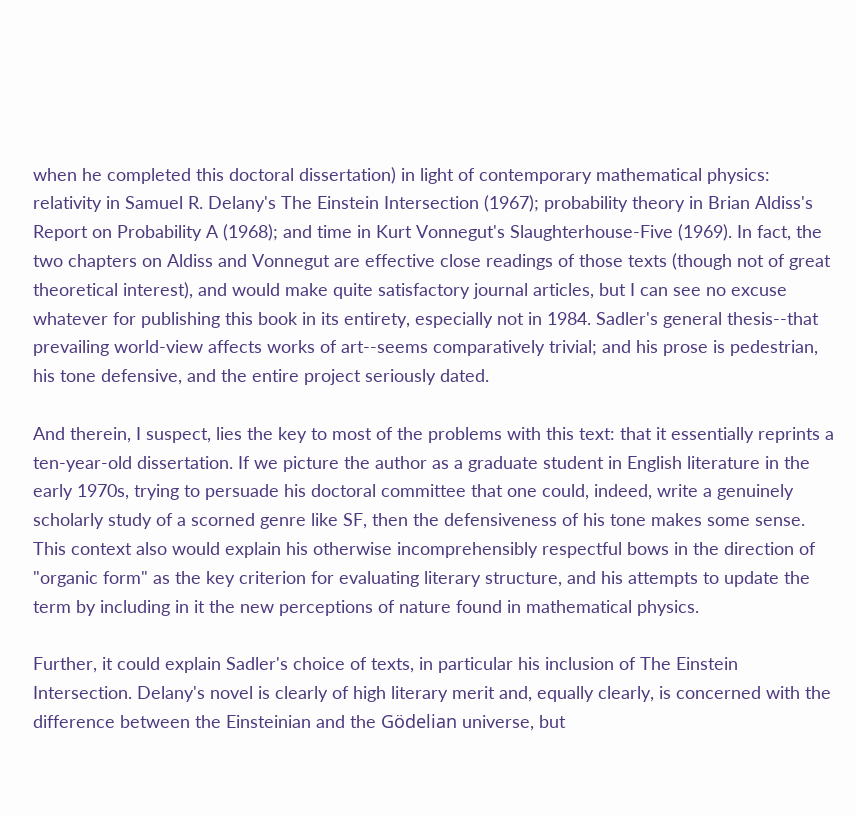when he completed this doctoral dissertation) in light of contemporary mathematical physics: relativity in Samuel R. Delany's The Einstein Intersection (1967); probability theory in Brian Aldiss's Report on Probability A (1968); and time in Kurt Vonnegut's Slaughterhouse-Five (1969). In fact, the two chapters on Aldiss and Vonnegut are effective close readings of those texts (though not of great theoretical interest), and would make quite satisfactory journal articles, but I can see no excuse whatever for publishing this book in its entirety, especially not in 1984. Sadler's general thesis--that prevailing world-view affects works of art--seems comparatively trivial; and his prose is pedestrian, his tone defensive, and the entire project seriously dated.

And therein, I suspect, lies the key to most of the problems with this text: that it essentially reprints a ten-year-old dissertation. If we picture the author as a graduate student in English literature in the early 1970s, trying to persuade his doctoral committee that one could, indeed, write a genuinely scholarly study of a scorned genre like SF, then the defensiveness of his tone makes some sense. This context also would explain his otherwise incomprehensibly respectful bows in the direction of "organic form" as the key criterion for evaluating literary structure, and his attempts to update the term by including in it the new perceptions of nature found in mathematical physics.

Further, it could explain Sadler's choice of texts, in particular his inclusion of The Einstein Intersection. Delany's novel is clearly of high literary merit and, equally clearly, is concerned with the difference between the Einsteinian and the Gödelian universe, but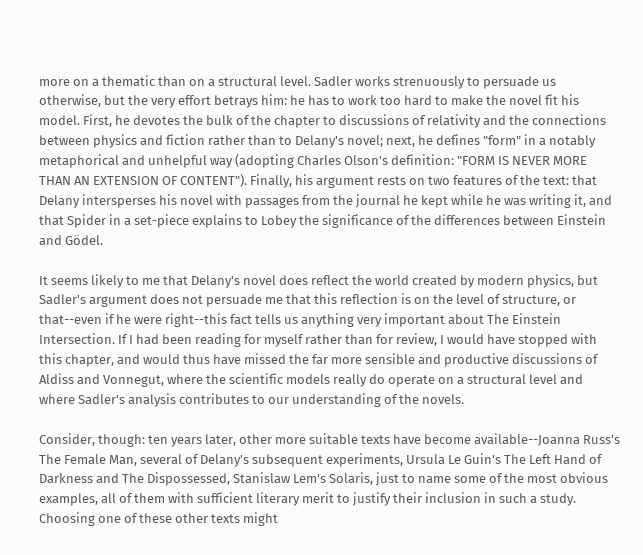more on a thematic than on a structural level. Sadler works strenuously to persuade us otherwise, but the very effort betrays him: he has to work too hard to make the novel fit his model. First, he devotes the bulk of the chapter to discussions of relativity and the connections between physics and fiction rather than to Delany's novel; next, he defines "form" in a notably metaphorical and unhelpful way (adopting Charles Olson's definition: "FORM IS NEVER MORE THAN AN EXTENSION OF CONTENT"). Finally, his argument rests on two features of the text: that Delany intersperses his novel with passages from the journal he kept while he was writing it, and that Spider in a set-piece explains to Lobey the significance of the differences between Einstein and Gödel.

It seems likely to me that Delany's novel does reflect the world created by modern physics, but Sadler's argument does not persuade me that this reflection is on the level of structure, or that--even if he were right--this fact tells us anything very important about The Einstein Intersection. If I had been reading for myself rather than for review, I would have stopped with this chapter, and would thus have missed the far more sensible and productive discussions of Aldiss and Vonnegut, where the scientific models really do operate on a structural level and where Sadler's analysis contributes to our understanding of the novels.

Consider, though: ten years later, other more suitable texts have become available--Joanna Russ's The Female Man, several of Delany's subsequent experiments, Ursula Le Guin's The Left Hand of Darkness and The Dispossessed, Stanislaw Lem's Solaris, just to name some of the most obvious examples, all of them with sufficient literary merit to justify their inclusion in such a study. Choosing one of these other texts might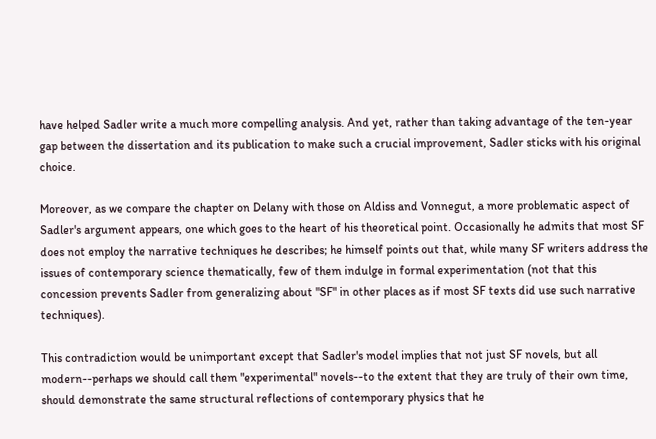have helped Sadler write a much more compelling analysis. And yet, rather than taking advantage of the ten-year gap between the dissertation and its publication to make such a crucial improvement, Sadler sticks with his original choice.

Moreover, as we compare the chapter on Delany with those on Aldiss and Vonnegut, a more problematic aspect of Sadler's argument appears, one which goes to the heart of his theoretical point. Occasionally he admits that most SF does not employ the narrative techniques he describes; he himself points out that, while many SF writers address the issues of contemporary science thematically, few of them indulge in formal experimentation (not that this concession prevents Sadler from generalizing about "SF" in other places as if most SF texts did use such narrative techniques).

This contradiction would be unimportant except that Sadler's model implies that not just SF novels, but all modern--perhaps we should call them "experimental" novels--to the extent that they are truly of their own time, should demonstrate the same structural reflections of contemporary physics that he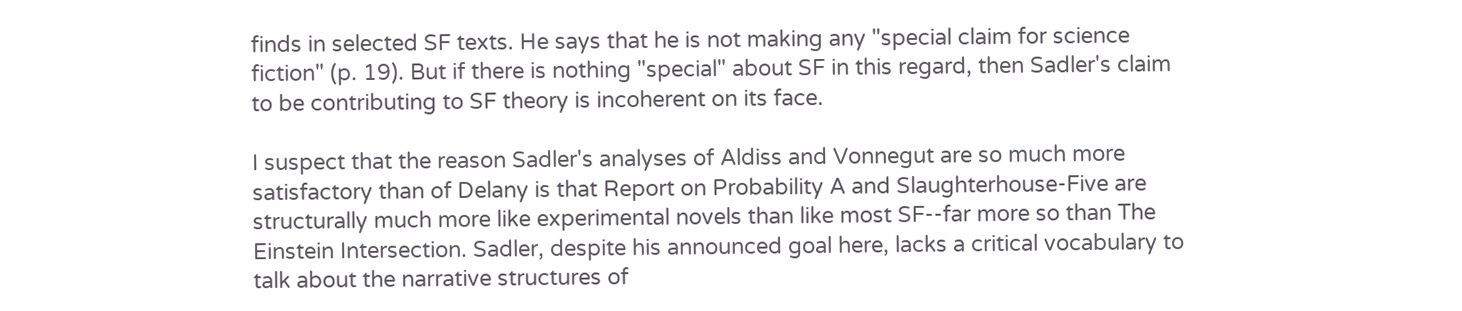finds in selected SF texts. He says that he is not making any "special claim for science fiction" (p. 19). But if there is nothing "special" about SF in this regard, then Sadler's claim to be contributing to SF theory is incoherent on its face.

I suspect that the reason Sadler's analyses of Aldiss and Vonnegut are so much more satisfactory than of Delany is that Report on Probability A and Slaughterhouse-Five are structurally much more like experimental novels than like most SF--far more so than The Einstein Intersection. Sadler, despite his announced goal here, lacks a critical vocabulary to talk about the narrative structures of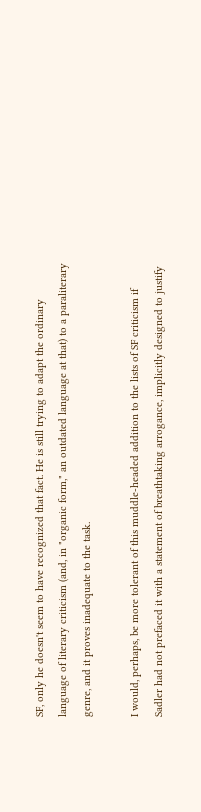SF, only he doesn't seem to have recognized that fact. He is still trying to adapt the ordinary language of literary criticism (and, in "organic form," an outdated language at that) to a paraliterary genre, and it proves inadequate to the task.

I would, perhaps, be more tolerant of this muddle-headed addition to the lists of SF criticism if Sadler had not prefaced it with a statement of breathtaking arrogance, implicitly designed to justify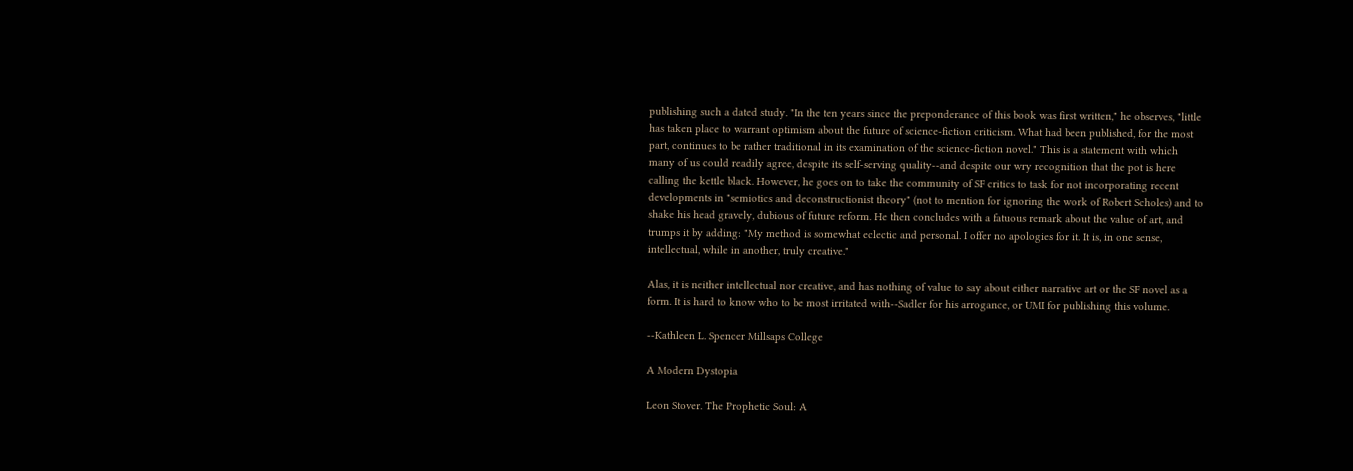publishing such a dated study. "In the ten years since the preponderance of this book was first written," he observes, "little has taken place to warrant optimism about the future of science-fiction criticism. What had been published, for the most part, continues to be rather traditional in its examination of the science-fiction novel." This is a statement with which many of us could readily agree, despite its self-serving quality--and despite our wry recognition that the pot is here calling the kettle black. However, he goes on to take the community of SF critics to task for not incorporating recent developments in "semiotics and deconstructionist theory" (not to mention for ignoring the work of Robert Scholes) and to shake his head gravely, dubious of future reform. He then concludes with a fatuous remark about the value of art, and trumps it by adding: "My method is somewhat eclectic and personal. I offer no apologies for it. It is, in one sense, intellectual, while in another, truly creative."

Alas, it is neither intellectual nor creative, and has nothing of value to say about either narrative art or the SF novel as a form. It is hard to know who to be most irritated with--Sadler for his arrogance, or UMI for publishing this volume.

--Kathleen L. Spencer Millsaps College

A Modern Dystopia

Leon Stover. The Prophetic Soul: A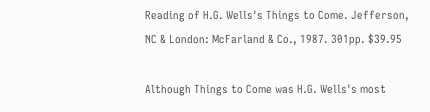Reading of H.G. Wells's Things to Come. Jefferson, NC & London: McFarland & Co., 1987. 301pp. $39.95

Although Things to Come was H.G. Wells's most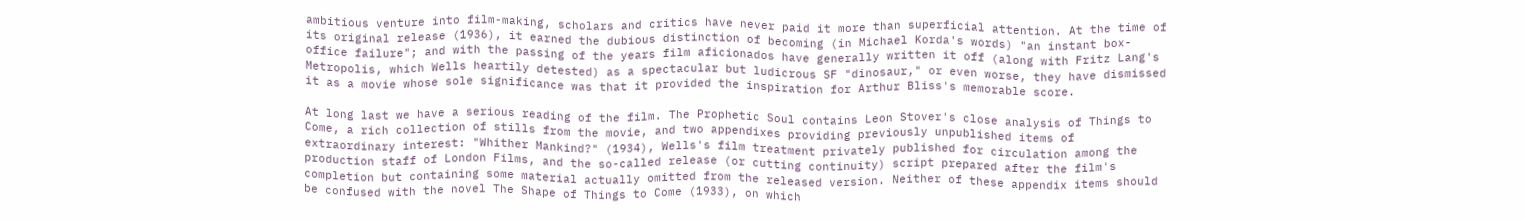ambitious venture into film-making, scholars and critics have never paid it more than superficial attention. At the time of its original release (1936), it earned the dubious distinction of becoming (in Michael Korda's words) "an instant box-office failure"; and with the passing of the years film aficionados have generally written it off (along with Fritz Lang's Metropolis, which Wells heartily detested) as a spectacular but ludicrous SF "dinosaur," or even worse, they have dismissed it as a movie whose sole significance was that it provided the inspiration for Arthur Bliss's memorable score.

At long last we have a serious reading of the film. The Prophetic Soul contains Leon Stover's close analysis of Things to Come, a rich collection of stills from the movie, and two appendixes providing previously unpublished items of extraordinary interest: "Whither Mankind?" (1934), Wells's film treatment privately published for circulation among the production staff of London Films, and the so-called release (or cutting continuity) script prepared after the film's completion but containing some material actually omitted from the released version. Neither of these appendix items should be confused with the novel The Shape of Things to Come (1933), on which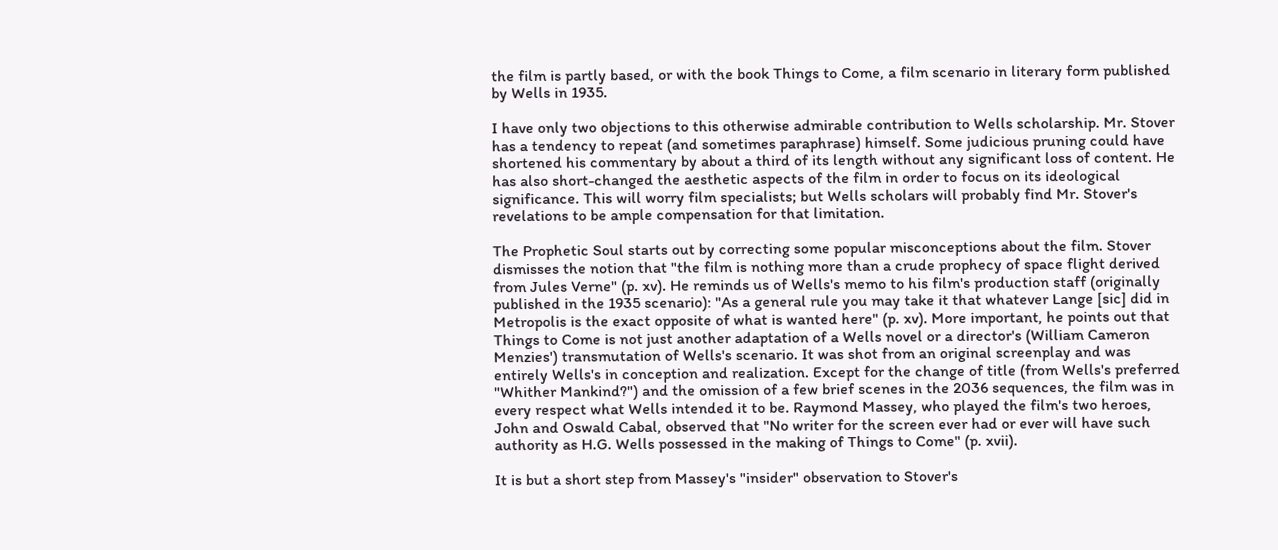the film is partly based, or with the book Things to Come, a film scenario in literary form published by Wells in 1935.

I have only two objections to this otherwise admirable contribution to Wells scholarship. Mr. Stover has a tendency to repeat (and sometimes paraphrase) himself. Some judicious pruning could have shortened his commentary by about a third of its length without any significant loss of content. He has also short-changed the aesthetic aspects of the film in order to focus on its ideological significance. This will worry film specialists; but Wells scholars will probably find Mr. Stover's revelations to be ample compensation for that limitation.

The Prophetic Soul starts out by correcting some popular misconceptions about the film. Stover dismisses the notion that "the film is nothing more than a crude prophecy of space flight derived from Jules Verne" (p. xv). He reminds us of Wells's memo to his film's production staff (originally published in the 1935 scenario): "As a general rule you may take it that whatever Lange [sic] did in Metropolis is the exact opposite of what is wanted here" (p. xv). More important, he points out that Things to Come is not just another adaptation of a Wells novel or a director's (William Cameron Menzies') transmutation of Wells's scenario. It was shot from an original screenplay and was entirely Wells's in conception and realization. Except for the change of title (from Wells's preferred "Whither Mankind?") and the omission of a few brief scenes in the 2036 sequences, the film was in every respect what Wells intended it to be. Raymond Massey, who played the film's two heroes, John and Oswald Cabal, observed that "No writer for the screen ever had or ever will have such authority as H.G. Wells possessed in the making of Things to Come" (p. xvii).

It is but a short step from Massey's "insider" observation to Stover's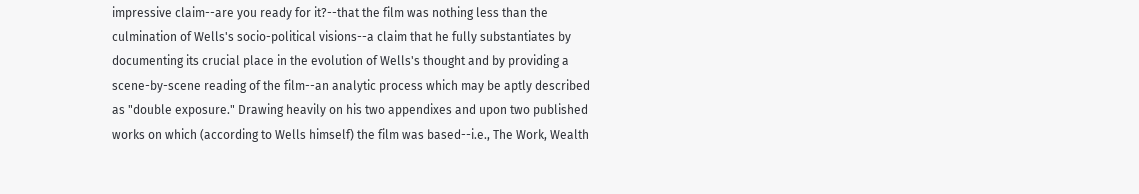impressive claim--are you ready for it?--that the film was nothing less than the culmination of Wells's socio-political visions--a claim that he fully substantiates by documenting its crucial place in the evolution of Wells's thought and by providing a scene-by-scene reading of the film--an analytic process which may be aptly described as "double exposure." Drawing heavily on his two appendixes and upon two published works on which (according to Wells himself) the film was based--i.e., The Work, Wealth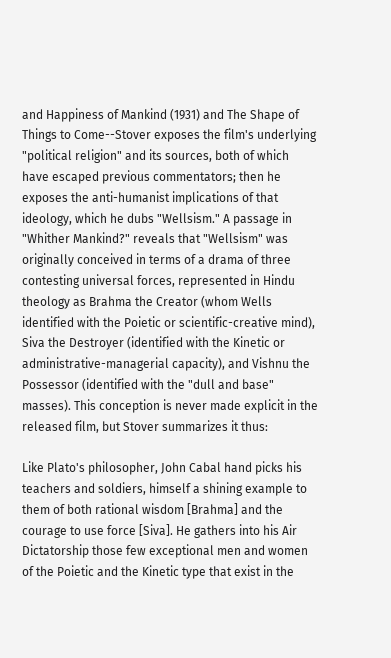and Happiness of Mankind (1931) and The Shape of Things to Come--Stover exposes the film's underlying "political religion" and its sources, both of which have escaped previous commentators; then he exposes the anti-humanist implications of that ideology, which he dubs "Wellsism." A passage in "Whither Mankind?" reveals that "Wellsism" was originally conceived in terms of a drama of three contesting universal forces, represented in Hindu theology as Brahma the Creator (whom Wells identified with the Poietic or scientific-creative mind), Siva the Destroyer (identified with the Kinetic or administrative-managerial capacity), and Vishnu the Possessor (identified with the "dull and base" masses). This conception is never made explicit in the released film, but Stover summarizes it thus:

Like Plato's philosopher, John Cabal hand picks his teachers and soldiers, himself a shining example to them of both rational wisdom [Brahma] and the courage to use force [Siva]. He gathers into his Air Dictatorship those few exceptional men and women of the Poietic and the Kinetic type that exist in the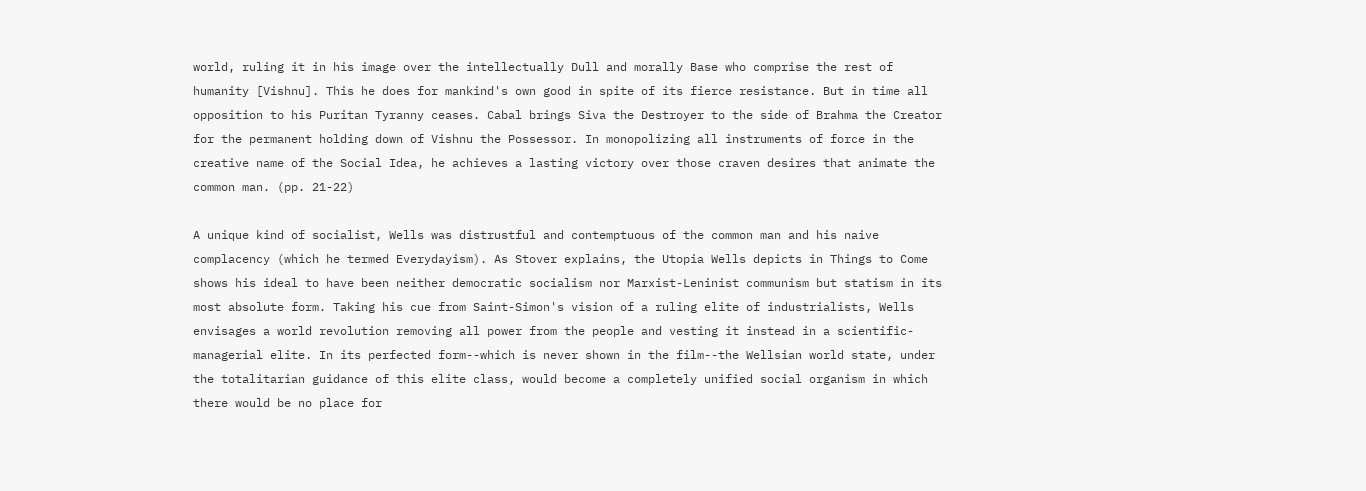world, ruling it in his image over the intellectually Dull and morally Base who comprise the rest of humanity [Vishnu]. This he does for mankind's own good in spite of its fierce resistance. But in time all opposition to his Puritan Tyranny ceases. Cabal brings Siva the Destroyer to the side of Brahma the Creator for the permanent holding down of Vishnu the Possessor. In monopolizing all instruments of force in the creative name of the Social Idea, he achieves a lasting victory over those craven desires that animate the common man. (pp. 21-22)

A unique kind of socialist, Wells was distrustful and contemptuous of the common man and his naive complacency (which he termed Everydayism). As Stover explains, the Utopia Wells depicts in Things to Come shows his ideal to have been neither democratic socialism nor Marxist-Leninist communism but statism in its most absolute form. Taking his cue from Saint-Simon's vision of a ruling elite of industrialists, Wells envisages a world revolution removing all power from the people and vesting it instead in a scientific-managerial elite. In its perfected form--which is never shown in the film--the Wellsian world state, under the totalitarian guidance of this elite class, would become a completely unified social organism in which there would be no place for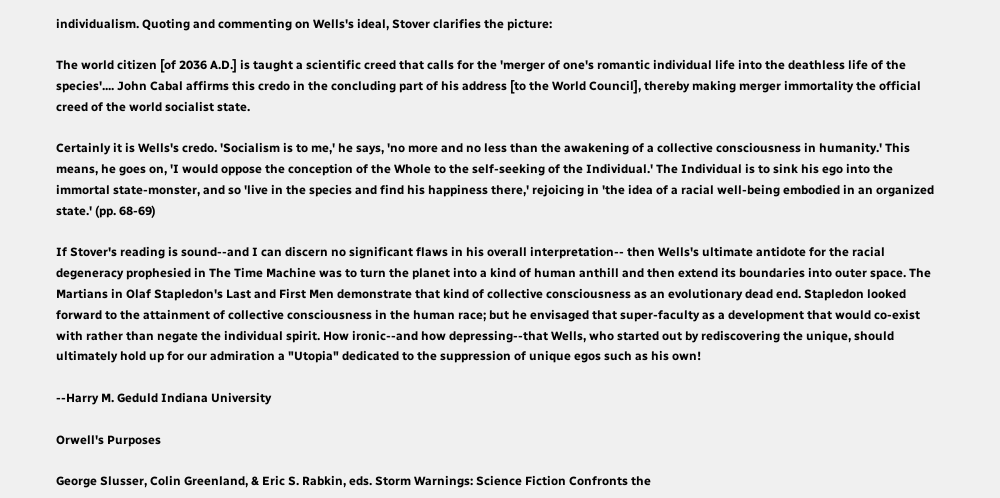individualism. Quoting and commenting on Wells's ideal, Stover clarifies the picture:

The world citizen [of 2036 A.D.] is taught a scientific creed that calls for the 'merger of one's romantic individual life into the deathless life of the species'.... John Cabal affirms this credo in the concluding part of his address [to the World Council], thereby making merger immortality the official creed of the world socialist state.

Certainly it is Wells's credo. 'Socialism is to me,' he says, 'no more and no less than the awakening of a collective consciousness in humanity.' This means, he goes on, 'I would oppose the conception of the Whole to the self-seeking of the Individual.' The Individual is to sink his ego into the immortal state-monster, and so 'live in the species and find his happiness there,' rejoicing in 'the idea of a racial well-being embodied in an organized state.' (pp. 68-69)

If Stover's reading is sound--and I can discern no significant flaws in his overall interpretation-- then Wells's ultimate antidote for the racial degeneracy prophesied in The Time Machine was to turn the planet into a kind of human anthill and then extend its boundaries into outer space. The Martians in Olaf Stapledon's Last and First Men demonstrate that kind of collective consciousness as an evolutionary dead end. Stapledon looked forward to the attainment of collective consciousness in the human race; but he envisaged that super-faculty as a development that would co-exist with rather than negate the individual spirit. How ironic--and how depressing--that Wells, who started out by rediscovering the unique, should ultimately hold up for our admiration a "Utopia" dedicated to the suppression of unique egos such as his own!

--Harry M. Geduld Indiana University

Orwell's Purposes

George Slusser, Colin Greenland, & Eric S. Rabkin, eds. Storm Warnings: Science Fiction Confronts the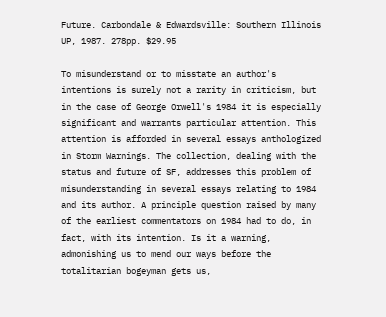Future. Carbondale & Edwardsville: Southern Illinois UP, 1987. 278pp. $29.95

To misunderstand or to misstate an author's intentions is surely not a rarity in criticism, but in the case of George Orwell's 1984 it is especially significant and warrants particular attention. This attention is afforded in several essays anthologized in Storm Warnings. The collection, dealing with the status and future of SF, addresses this problem of misunderstanding in several essays relating to 1984 and its author. A principle question raised by many of the earliest commentators on 1984 had to do, in fact, with its intention. Is it a warning, admonishing us to mend our ways before the totalitarian bogeyman gets us,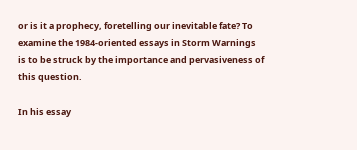or is it a prophecy, foretelling our inevitable fate? To examine the 1984-oriented essays in Storm Warnings is to be struck by the importance and pervasiveness of this question.

In his essay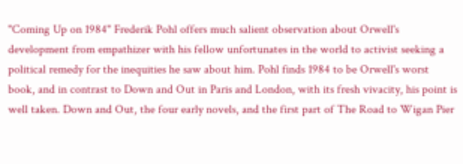"Coming Up on 1984" Frederik Pohl offers much salient observation about Orwell's development from empathizer with his fellow unfortunates in the world to activist seeking a political remedy for the inequities he saw about him. Pohl finds 1984 to be Orwell's worst book, and in contrast to Down and Out in Paris and London, with its fresh vivacity, his point is well taken. Down and Out, the four early novels, and the first part of The Road to Wigan Pier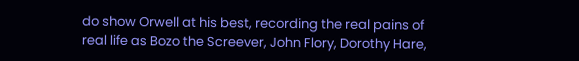do show Orwell at his best, recording the real pains of real life as Bozo the Screever, John Flory, Dorothy Hare,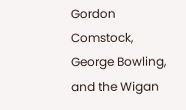Gordon Comstock, George Bowling, and the Wigan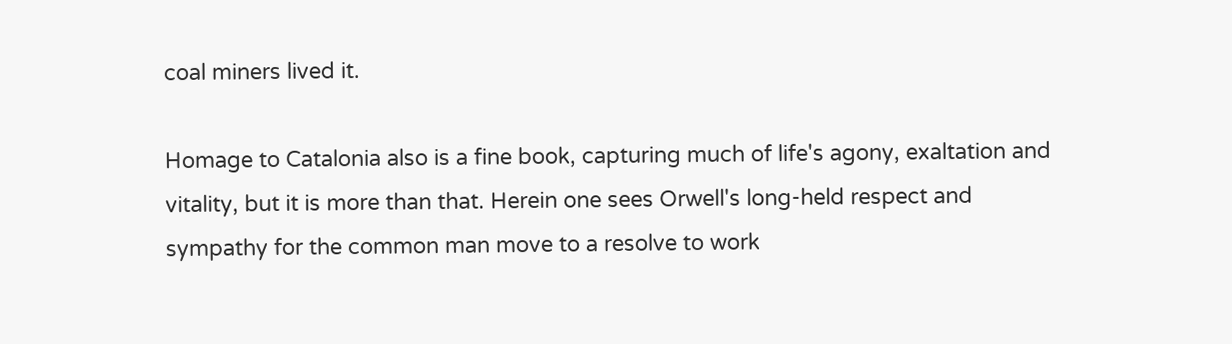coal miners lived it.

Homage to Catalonia also is a fine book, capturing much of life's agony, exaltation and vitality, but it is more than that. Herein one sees Orwell's long-held respect and sympathy for the common man move to a resolve to work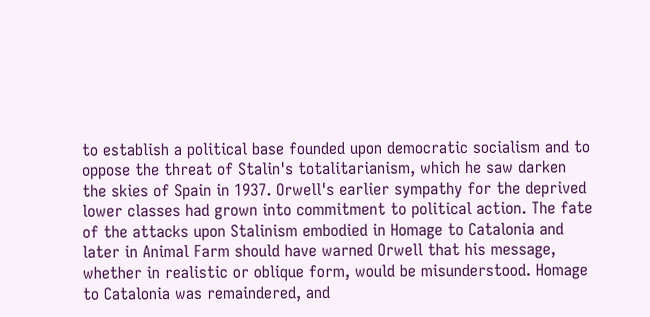to establish a political base founded upon democratic socialism and to oppose the threat of Stalin's totalitarianism, which he saw darken the skies of Spain in 1937. Orwell's earlier sympathy for the deprived lower classes had grown into commitment to political action. The fate of the attacks upon Stalinism embodied in Homage to Catalonia and later in Animal Farm should have warned Orwell that his message, whether in realistic or oblique form, would be misunderstood. Homage to Catalonia was remaindered, and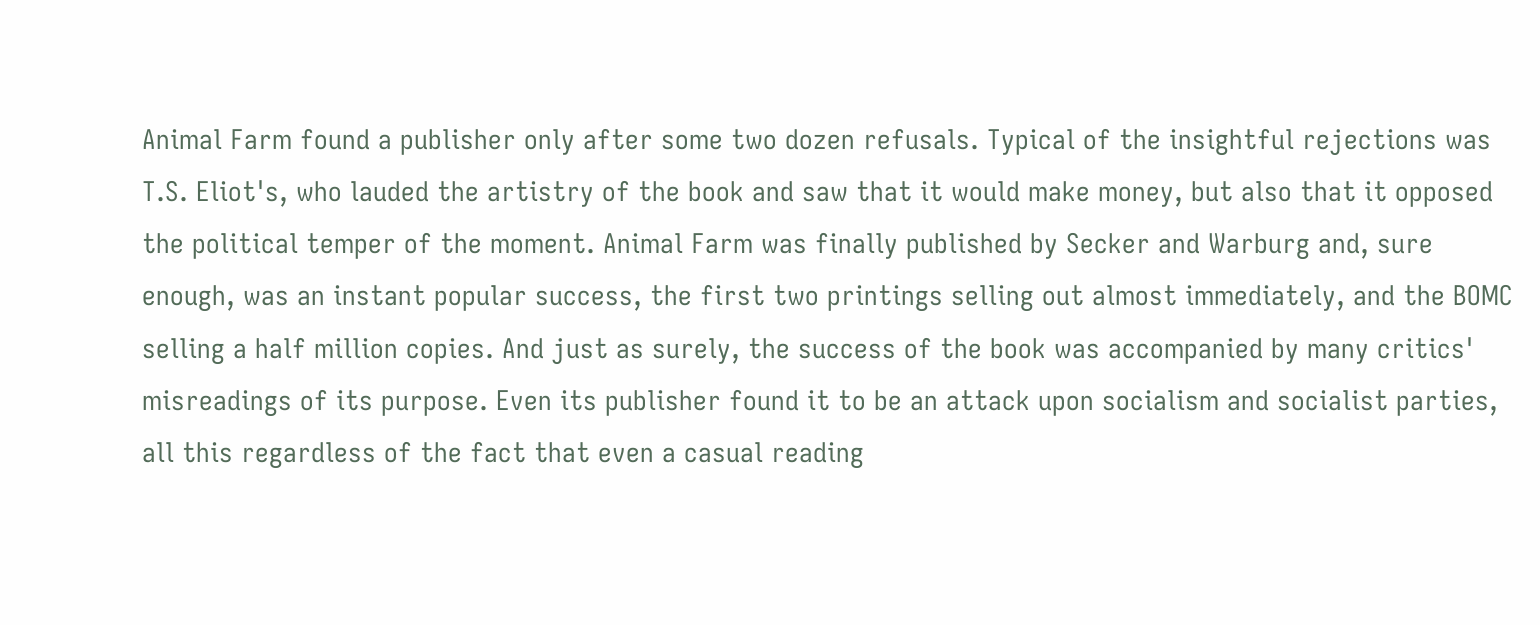Animal Farm found a publisher only after some two dozen refusals. Typical of the insightful rejections was T.S. Eliot's, who lauded the artistry of the book and saw that it would make money, but also that it opposed the political temper of the moment. Animal Farm was finally published by Secker and Warburg and, sure enough, was an instant popular success, the first two printings selling out almost immediately, and the BOMC selling a half million copies. And just as surely, the success of the book was accompanied by many critics' misreadings of its purpose. Even its publisher found it to be an attack upon socialism and socialist parties, all this regardless of the fact that even a casual reading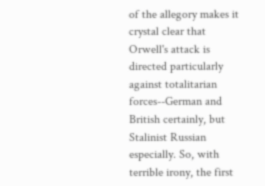of the allegory makes it crystal clear that Orwell's attack is directed particularly against totalitarian forces--German and British certainly, but Stalinist Russian especially. So, with terrible irony, the first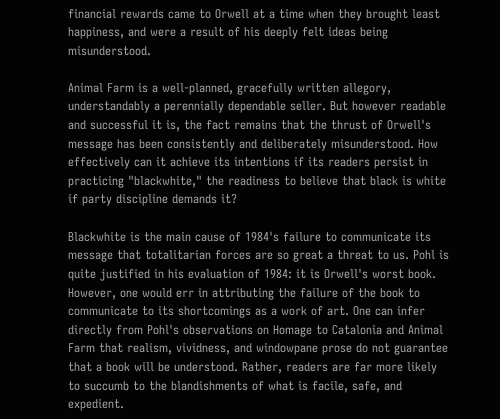financial rewards came to Orwell at a time when they brought least happiness, and were a result of his deeply felt ideas being misunderstood.

Animal Farm is a well-planned, gracefully written allegory, understandably a perennially dependable seller. But however readable and successful it is, the fact remains that the thrust of Orwell's message has been consistently and deliberately misunderstood. How effectively can it achieve its intentions if its readers persist in practicing "blackwhite," the readiness to believe that black is white if party discipline demands it?

Blackwhite is the main cause of 1984's failure to communicate its message that totalitarian forces are so great a threat to us. Pohl is quite justified in his evaluation of 1984: it is Orwell's worst book. However, one would err in attributing the failure of the book to communicate to its shortcomings as a work of art. One can infer directly from Pohl's observations on Homage to Catalonia and Animal Farm that realism, vividness, and windowpane prose do not guarantee that a book will be understood. Rather, readers are far more likely to succumb to the blandishments of what is facile, safe, and expedient.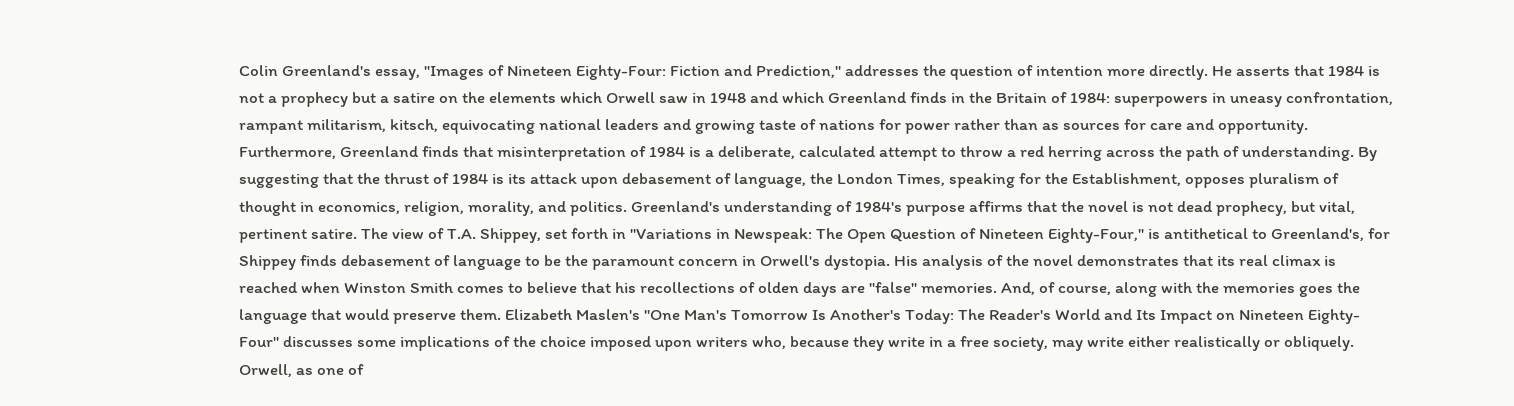Colin Greenland's essay, "Images of Nineteen Eighty-Four: Fiction and Prediction," addresses the question of intention more directly. He asserts that 1984 is not a prophecy but a satire on the elements which Orwell saw in 1948 and which Greenland finds in the Britain of 1984: superpowers in uneasy confrontation, rampant militarism, kitsch, equivocating national leaders and growing taste of nations for power rather than as sources for care and opportunity. Furthermore, Greenland finds that misinterpretation of 1984 is a deliberate, calculated attempt to throw a red herring across the path of understanding. By suggesting that the thrust of 1984 is its attack upon debasement of language, the London Times, speaking for the Establishment, opposes pluralism of thought in economics, religion, morality, and politics. Greenland's understanding of 1984's purpose affirms that the novel is not dead prophecy, but vital, pertinent satire. The view of T.A. Shippey, set forth in "Variations in Newspeak: The Open Question of Nineteen Eighty-Four," is antithetical to Greenland's, for Shippey finds debasement of language to be the paramount concern in Orwell's dystopia. His analysis of the novel demonstrates that its real climax is reached when Winston Smith comes to believe that his recollections of olden days are "false" memories. And, of course, along with the memories goes the language that would preserve them. Elizabeth Maslen's "One Man's Tomorrow Is Another's Today: The Reader's World and Its Impact on Nineteen Eighty-Four" discusses some implications of the choice imposed upon writers who, because they write in a free society, may write either realistically or obliquely. Orwell, as one of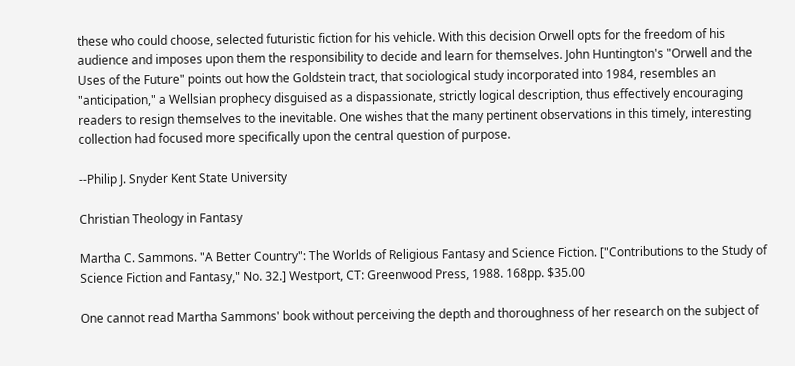these who could choose, selected futuristic fiction for his vehicle. With this decision Orwell opts for the freedom of his audience and imposes upon them the responsibility to decide and learn for themselves. John Huntington's "Orwell and the Uses of the Future" points out how the Goldstein tract, that sociological study incorporated into 1984, resembles an "anticipation," a Wellsian prophecy disguised as a dispassionate, strictly logical description, thus effectively encouraging readers to resign themselves to the inevitable. One wishes that the many pertinent observations in this timely, interesting collection had focused more specifically upon the central question of purpose.

--Philip J. Snyder Kent State University

Christian Theology in Fantasy

Martha C. Sammons. "A Better Country": The Worlds of Religious Fantasy and Science Fiction. ["Contributions to the Study of Science Fiction and Fantasy," No. 32.] Westport, CT: Greenwood Press, 1988. 168pp. $35.00

One cannot read Martha Sammons' book without perceiving the depth and thoroughness of her research on the subject of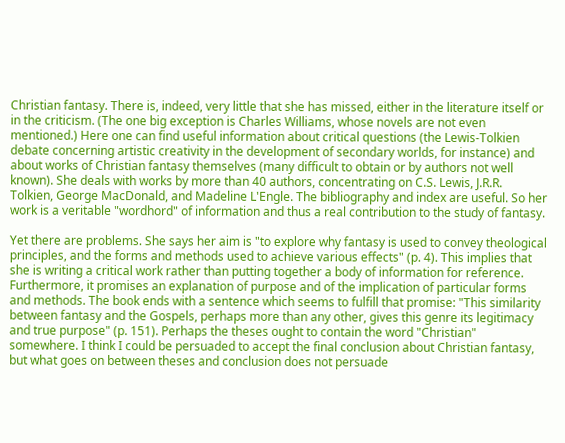Christian fantasy. There is, indeed, very little that she has missed, either in the literature itself or in the criticism. (The one big exception is Charles Williams, whose novels are not even mentioned.) Here one can find useful information about critical questions (the Lewis-Tolkien debate concerning artistic creativity in the development of secondary worlds, for instance) and about works of Christian fantasy themselves (many difficult to obtain or by authors not well known). She deals with works by more than 40 authors, concentrating on C.S. Lewis, J.R.R. Tolkien, George MacDonald, and Madeline L'Engle. The bibliography and index are useful. So her work is a veritable "wordhord" of information and thus a real contribution to the study of fantasy.

Yet there are problems. She says her aim is "to explore why fantasy is used to convey theological principles, and the forms and methods used to achieve various effects" (p. 4). This implies that she is writing a critical work rather than putting together a body of information for reference. Furthermore, it promises an explanation of purpose and of the implication of particular forms and methods. The book ends with a sentence which seems to fulfill that promise: "This similarity between fantasy and the Gospels, perhaps more than any other, gives this genre its legitimacy and true purpose" (p. 151). Perhaps the theses ought to contain the word "Christian" somewhere. I think I could be persuaded to accept the final conclusion about Christian fantasy, but what goes on between theses and conclusion does not persuade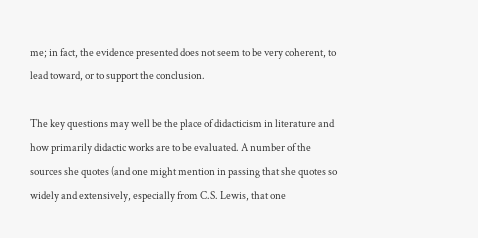me; in fact, the evidence presented does not seem to be very coherent, to lead toward, or to support the conclusion.

The key questions may well be the place of didacticism in literature and how primarily didactic works are to be evaluated. A number of the sources she quotes (and one might mention in passing that she quotes so widely and extensively, especially from C.S. Lewis, that one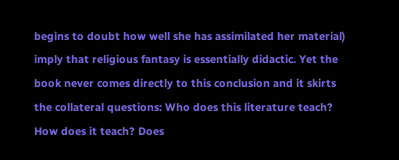begins to doubt how well she has assimilated her material) imply that religious fantasy is essentially didactic. Yet the book never comes directly to this conclusion and it skirts the collateral questions: Who does this literature teach? How does it teach? Does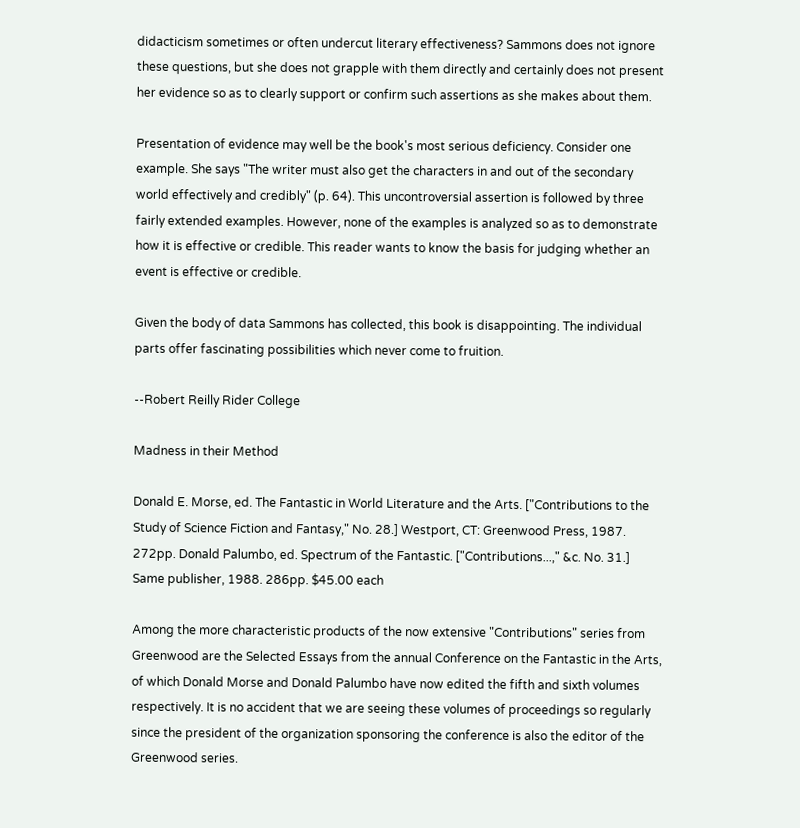didacticism sometimes or often undercut literary effectiveness? Sammons does not ignore these questions, but she does not grapple with them directly and certainly does not present her evidence so as to clearly support or confirm such assertions as she makes about them.

Presentation of evidence may well be the book's most serious deficiency. Consider one example. She says "The writer must also get the characters in and out of the secondary world effectively and credibly" (p. 64). This uncontroversial assertion is followed by three fairly extended examples. However, none of the examples is analyzed so as to demonstrate how it is effective or credible. This reader wants to know the basis for judging whether an event is effective or credible.

Given the body of data Sammons has collected, this book is disappointing. The individual parts offer fascinating possibilities which never come to fruition.

--Robert Reilly Rider College

Madness in their Method

Donald E. Morse, ed. The Fantastic in World Literature and the Arts. ["Contributions to the Study of Science Fiction and Fantasy," No. 28.] Westport, CT: Greenwood Press, 1987. 272pp. Donald Palumbo, ed. Spectrum of the Fantastic. ["Contributions...," &c. No. 31.] Same publisher, 1988. 286pp. $45.00 each

Among the more characteristic products of the now extensive "Contributions" series from Greenwood are the Selected Essays from the annual Conference on the Fantastic in the Arts, of which Donald Morse and Donald Palumbo have now edited the fifth and sixth volumes respectively. It is no accident that we are seeing these volumes of proceedings so regularly since the president of the organization sponsoring the conference is also the editor of the Greenwood series.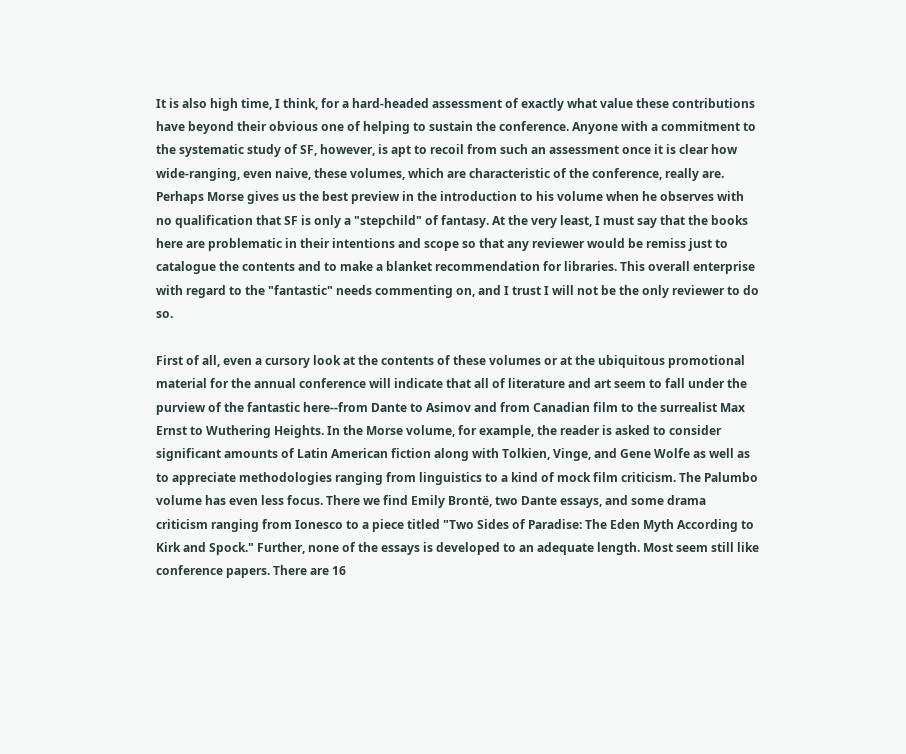It is also high time, I think, for a hard-headed assessment of exactly what value these contributions have beyond their obvious one of helping to sustain the conference. Anyone with a commitment to the systematic study of SF, however, is apt to recoil from such an assessment once it is clear how wide-ranging, even naive, these volumes, which are characteristic of the conference, really are. Perhaps Morse gives us the best preview in the introduction to his volume when he observes with no qualification that SF is only a "stepchild" of fantasy. At the very least, I must say that the books here are problematic in their intentions and scope so that any reviewer would be remiss just to catalogue the contents and to make a blanket recommendation for libraries. This overall enterprise with regard to the "fantastic" needs commenting on, and I trust I will not be the only reviewer to do so.

First of all, even a cursory look at the contents of these volumes or at the ubiquitous promotional material for the annual conference will indicate that all of literature and art seem to fall under the purview of the fantastic here--from Dante to Asimov and from Canadian film to the surrealist Max Ernst to Wuthering Heights. In the Morse volume, for example, the reader is asked to consider significant amounts of Latin American fiction along with Tolkien, Vinge, and Gene Wolfe as well as to appreciate methodologies ranging from linguistics to a kind of mock film criticism. The Palumbo volume has even less focus. There we find Emily Brontë, two Dante essays, and some drama criticism ranging from Ionesco to a piece titled "Two Sides of Paradise: The Eden Myth According to Kirk and Spock." Further, none of the essays is developed to an adequate length. Most seem still like conference papers. There are 16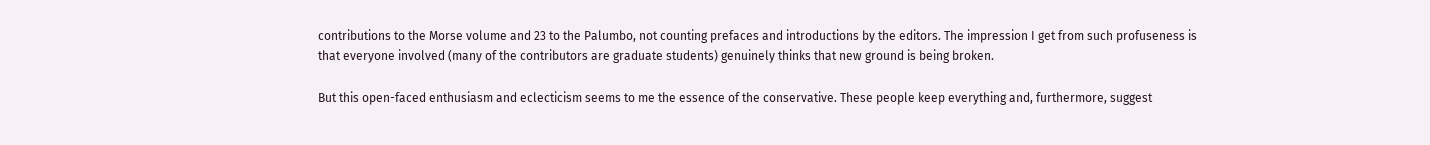contributions to the Morse volume and 23 to the Palumbo, not counting prefaces and introductions by the editors. The impression I get from such profuseness is that everyone involved (many of the contributors are graduate students) genuinely thinks that new ground is being broken.

But this open-faced enthusiasm and eclecticism seems to me the essence of the conservative. These people keep everything and, furthermore, suggest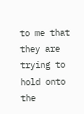to me that they are trying to hold onto the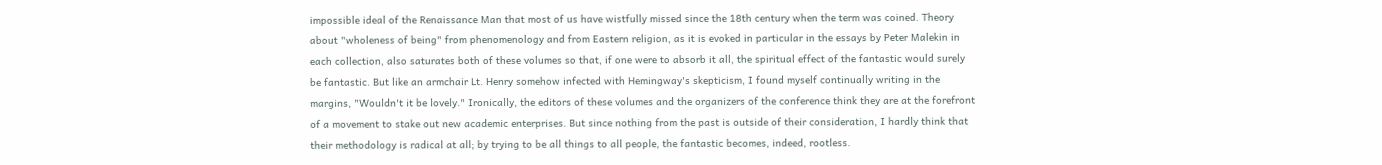impossible ideal of the Renaissance Man that most of us have wistfully missed since the 18th century when the term was coined. Theory about "wholeness of being" from phenomenology and from Eastern religion, as it is evoked in particular in the essays by Peter Malekin in each collection, also saturates both of these volumes so that, if one were to absorb it all, the spiritual effect of the fantastic would surely be fantastic. But like an armchair Lt. Henry somehow infected with Hemingway's skepticism, I found myself continually writing in the margins, "Wouldn't it be lovely." Ironically, the editors of these volumes and the organizers of the conference think they are at the forefront of a movement to stake out new academic enterprises. But since nothing from the past is outside of their consideration, I hardly think that their methodology is radical at all; by trying to be all things to all people, the fantastic becomes, indeed, rootless.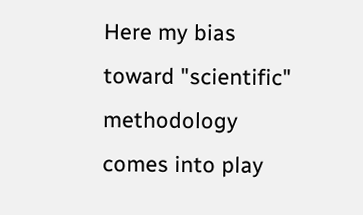Here my bias toward "scientific" methodology comes into play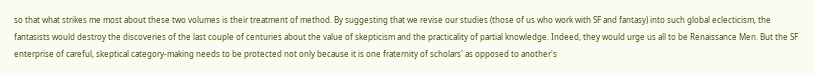so that what strikes me most about these two volumes is their treatment of method. By suggesting that we revise our studies (those of us who work with SF and fantasy) into such global eclecticism, the fantasists would destroy the discoveries of the last couple of centuries about the value of skepticism and the practicality of partial knowledge. Indeed, they would urge us all to be Renaissance Men. But the SF enterprise of careful, skeptical category-making needs to be protected not only because it is one fraternity of scholars' as opposed to another's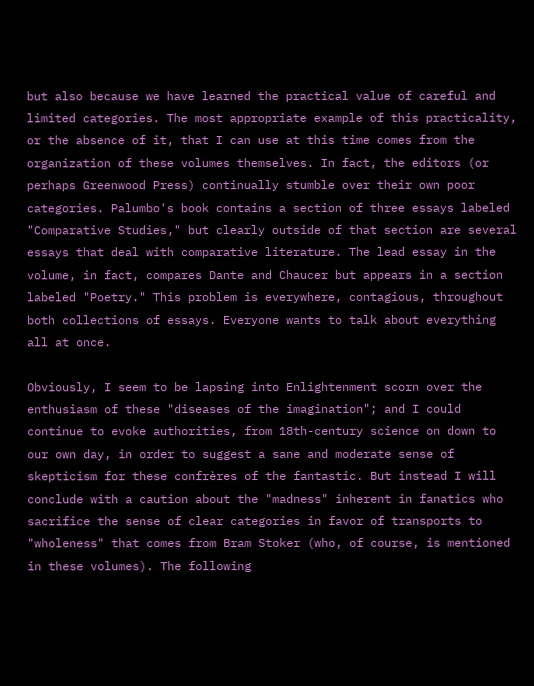but also because we have learned the practical value of careful and limited categories. The most appropriate example of this practicality, or the absence of it, that I can use at this time comes from the organization of these volumes themselves. In fact, the editors (or perhaps Greenwood Press) continually stumble over their own poor categories. Palumbo's book contains a section of three essays labeled "Comparative Studies," but clearly outside of that section are several essays that deal with comparative literature. The lead essay in the volume, in fact, compares Dante and Chaucer but appears in a section labeled "Poetry." This problem is everywhere, contagious, throughout both collections of essays. Everyone wants to talk about everything all at once.

Obviously, I seem to be lapsing into Enlightenment scorn over the enthusiasm of these "diseases of the imagination"; and I could continue to evoke authorities, from 18th-century science on down to our own day, in order to suggest a sane and moderate sense of skepticism for these confrères of the fantastic. But instead I will conclude with a caution about the "madness" inherent in fanatics who sacrifice the sense of clear categories in favor of transports to "wholeness" that comes from Bram Stoker (who, of course, is mentioned in these volumes). The following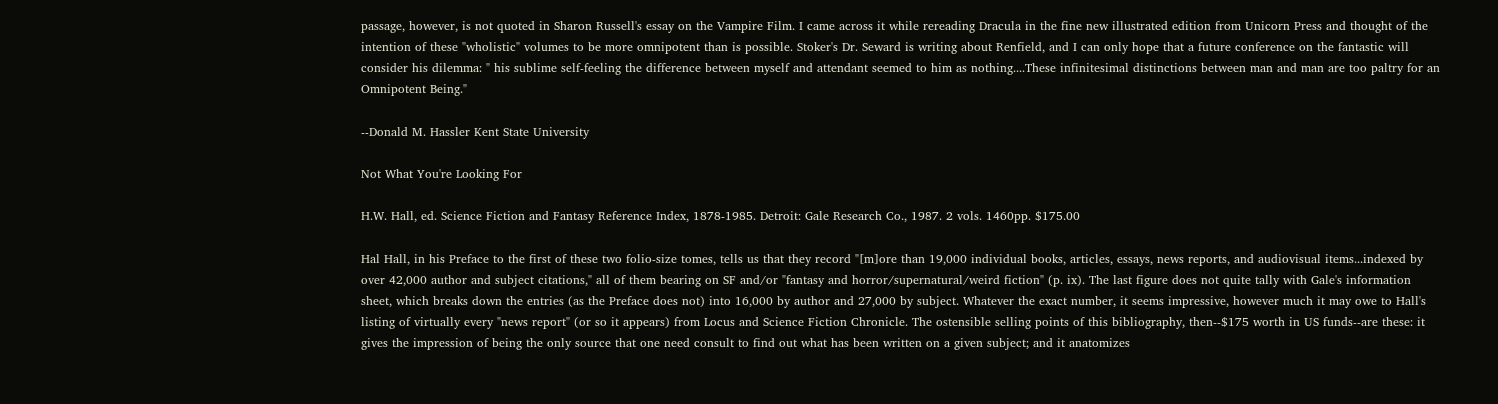passage, however, is not quoted in Sharon Russell's essay on the Vampire Film. I came across it while rereading Dracula in the fine new illustrated edition from Unicorn Press and thought of the intention of these "wholistic" volumes to be more omnipotent than is possible. Stoker's Dr. Seward is writing about Renfield, and I can only hope that a future conference on the fantastic will consider his dilemma: " his sublime self-feeling the difference between myself and attendant seemed to him as nothing....These infinitesimal distinctions between man and man are too paltry for an Omnipotent Being."

--Donald M. Hassler Kent State University

Not What You're Looking For

H.W. Hall, ed. Science Fiction and Fantasy Reference Index, 1878-1985. Detroit: Gale Research Co., 1987. 2 vols. 1460pp. $175.00

Hal Hall, in his Preface to the first of these two folio-size tomes, tells us that they record "[m]ore than 19,000 individual books, articles, essays, news reports, and audiovisual items...indexed by over 42,000 author and subject citations," all of them bearing on SF and/or "fantasy and horror/supernatural/weird fiction" (p. ix). The last figure does not quite tally with Gale's information sheet, which breaks down the entries (as the Preface does not) into 16,000 by author and 27,000 by subject. Whatever the exact number, it seems impressive, however much it may owe to Hall's listing of virtually every "news report" (or so it appears) from Locus and Science Fiction Chronicle. The ostensible selling points of this bibliography, then--$175 worth in US funds--are these: it gives the impression of being the only source that one need consult to find out what has been written on a given subject; and it anatomizes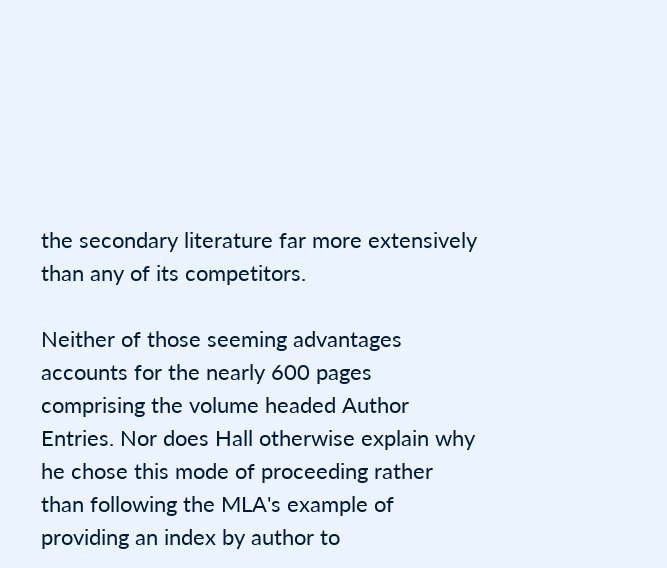the secondary literature far more extensively than any of its competitors.

Neither of those seeming advantages accounts for the nearly 600 pages comprising the volume headed Author Entries. Nor does Hall otherwise explain why he chose this mode of proceeding rather than following the MLA's example of providing an index by author to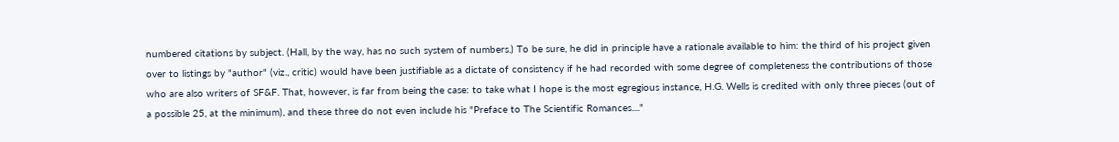numbered citations by subject. (Hall, by the way, has no such system of numbers.) To be sure, he did in principle have a rationale available to him: the third of his project given over to listings by "author" (viz., critic) would have been justifiable as a dictate of consistency if he had recorded with some degree of completeness the contributions of those who are also writers of SF&F. That, however, is far from being the case: to take what I hope is the most egregious instance, H.G. Wells is credited with only three pieces (out of a possible 25, at the minimum), and these three do not even include his "Preface to The Scientific Romances...."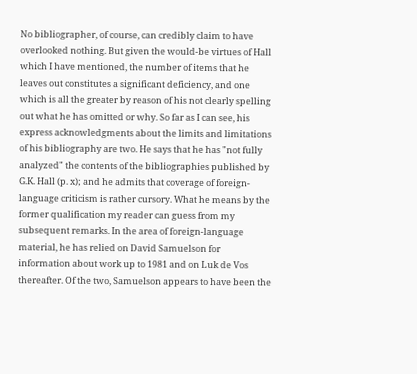No bibliographer, of course, can credibly claim to have overlooked nothing. But given the would-be virtues of Hall which I have mentioned, the number of items that he leaves out constitutes a significant deficiency, and one which is all the greater by reason of his not clearly spelling out what he has omitted or why. So far as I can see, his express acknowledgments about the limits and limitations of his bibliography are two. He says that he has "not fully analyzed" the contents of the bibliographies published by G.K. Hall (p. x); and he admits that coverage of foreign-language criticism is rather cursory. What he means by the former qualification my reader can guess from my subsequent remarks. In the area of foreign-language material, he has relied on David Samuelson for information about work up to 1981 and on Luk de Vos thereafter. Of the two, Samuelson appears to have been the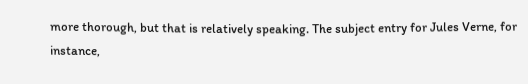more thorough, but that is relatively speaking. The subject entry for Jules Verne, for instance,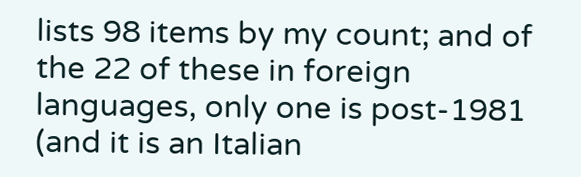lists 98 items by my count; and of the 22 of these in foreign languages, only one is post-1981 (and it is an Italian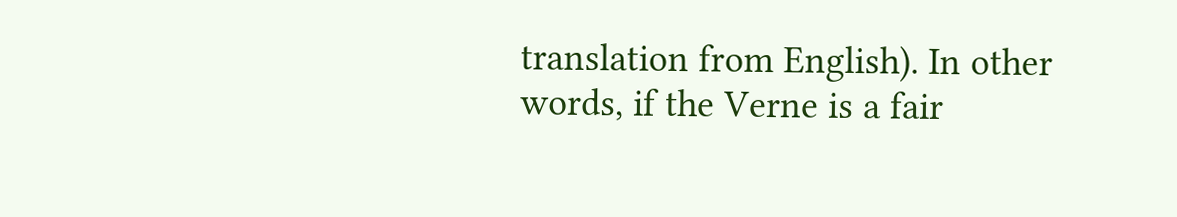translation from English). In other words, if the Verne is a fair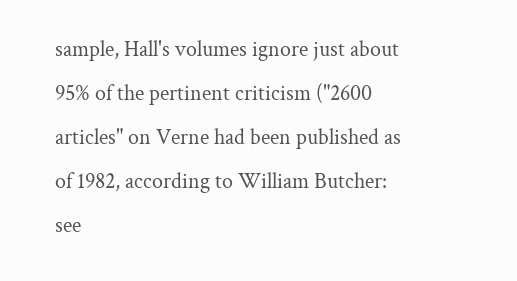sample, Hall's volumes ignore just about 95% of the pertinent criticism ("2600 articles" on Verne had been published as of 1982, according to William Butcher: see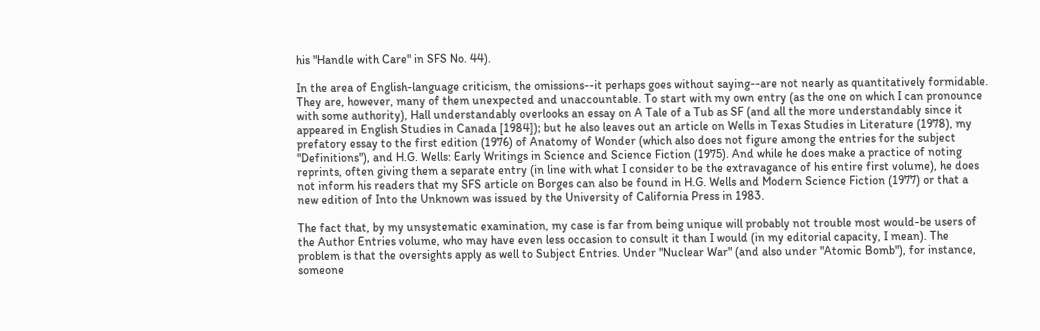his "Handle with Care" in SFS No. 44).

In the area of English-language criticism, the omissions--it perhaps goes without saying--are not nearly as quantitatively formidable. They are, however, many of them unexpected and unaccountable. To start with my own entry (as the one on which I can pronounce with some authority), Hall understandably overlooks an essay on A Tale of a Tub as SF (and all the more understandably since it appeared in English Studies in Canada [1984]); but he also leaves out an article on Wells in Texas Studies in Literature (1978), my prefatory essay to the first edition (1976) of Anatomy of Wonder (which also does not figure among the entries for the subject "Definitions"), and H.G. Wells: Early Writings in Science and Science Fiction (1975). And while he does make a practice of noting reprints, often giving them a separate entry (in line with what I consider to be the extravagance of his entire first volume), he does not inform his readers that my SFS article on Borges can also be found in H.G. Wells and Modern Science Fiction (1977) or that a new edition of Into the Unknown was issued by the University of California Press in 1983.

The fact that, by my unsystematic examination, my case is far from being unique will probably not trouble most would-be users of the Author Entries volume, who may have even less occasion to consult it than I would (in my editorial capacity, I mean). The problem is that the oversights apply as well to Subject Entries. Under "Nuclear War" (and also under "Atomic Bomb"), for instance, someone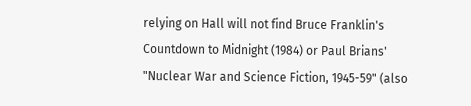relying on Hall will not find Bruce Franklin's Countdown to Midnight (1984) or Paul Brians' "Nuclear War and Science Fiction, 1945-59" (also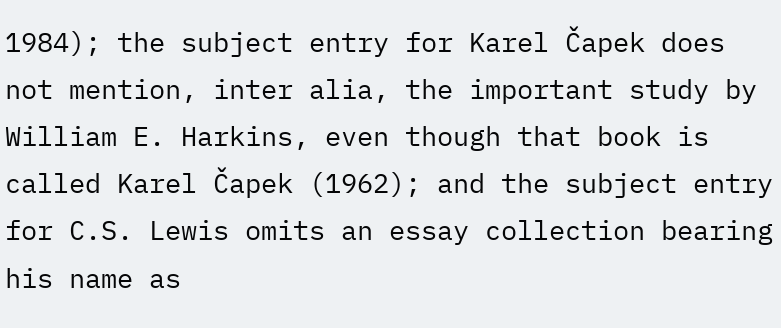1984); the subject entry for Karel Čapek does not mention, inter alia, the important study by William E. Harkins, even though that book is called Karel Čapek (1962); and the subject entry for C.S. Lewis omits an essay collection bearing his name as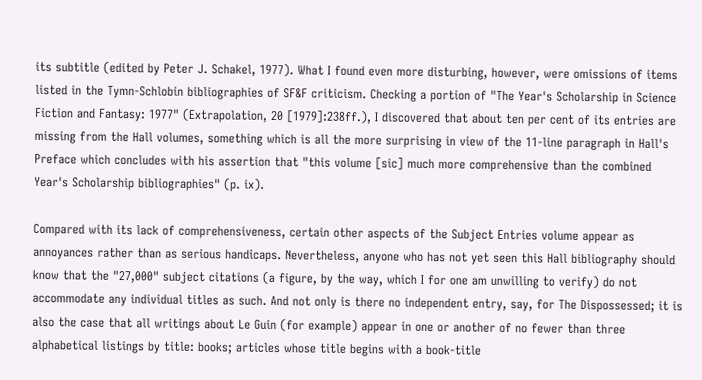its subtitle (edited by Peter J. Schakel, 1977). What I found even more disturbing, however, were omissions of items listed in the Tymn-Schlobin bibliographies of SF&F criticism. Checking a portion of "The Year's Scholarship in Science Fiction and Fantasy: 1977" (Extrapolation, 20 [1979]:238ff.), I discovered that about ten per cent of its entries are missing from the Hall volumes, something which is all the more surprising in view of the 11-line paragraph in Hall's Preface which concludes with his assertion that "this volume [sic] much more comprehensive than the combined Year's Scholarship bibliographies" (p. ix).

Compared with its lack of comprehensiveness, certain other aspects of the Subject Entries volume appear as annoyances rather than as serious handicaps. Nevertheless, anyone who has not yet seen this Hall bibliography should know that the "27,000" subject citations (a figure, by the way, which I for one am unwilling to verify) do not accommodate any individual titles as such. And not only is there no independent entry, say, for The Dispossessed; it is also the case that all writings about Le Guin (for example) appear in one or another of no fewer than three alphabetical listings by title: books; articles whose title begins with a book-title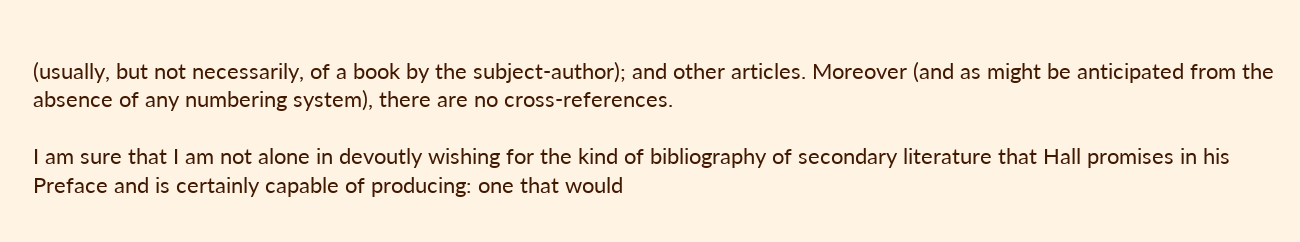(usually, but not necessarily, of a book by the subject-author); and other articles. Moreover (and as might be anticipated from the absence of any numbering system), there are no cross-references.

I am sure that I am not alone in devoutly wishing for the kind of bibliography of secondary literature that Hall promises in his Preface and is certainly capable of producing: one that would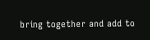bring together and add to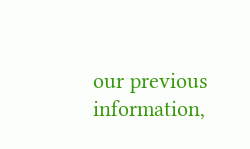our previous information,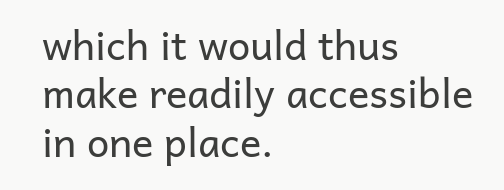which it would thus make readily accessible in one place.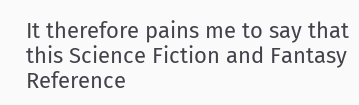It therefore pains me to say that this Science Fiction and Fantasy Reference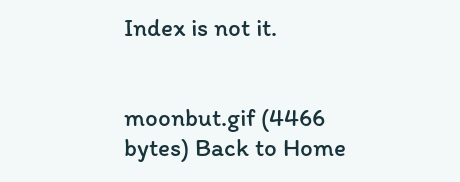Index is not it.


moonbut.gif (4466 bytes) Back to Home